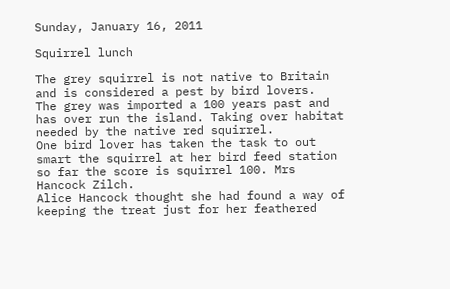Sunday, January 16, 2011

Squirrel lunch

The grey squirrel is not native to Britain and is considered a pest by bird lovers.
The grey was imported a 100 years past and has over run the island. Taking over habitat needed by the native red squirrel.
One bird lover has taken the task to out smart the squirrel at her bird feed station so far the score is squirrel 100. Mrs Hancock Zilch.
Alice Hancock thought she had found a way of keeping the treat just for her feathered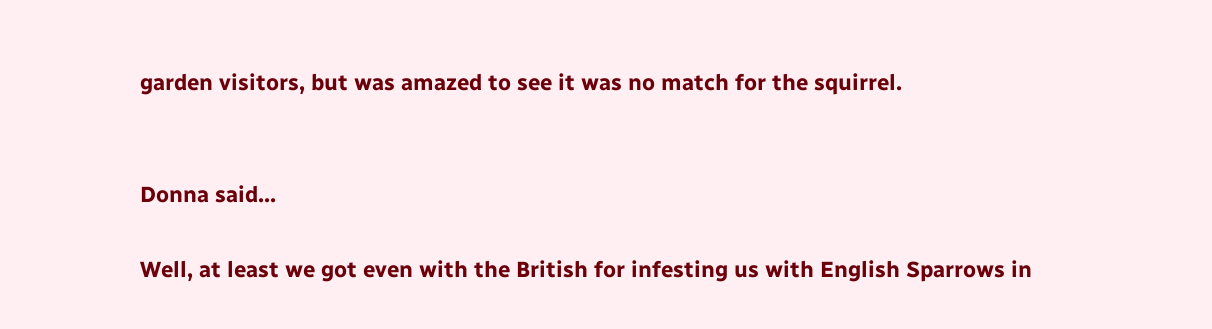garden visitors, but was amazed to see it was no match for the squirrel.


Donna said...

Well, at least we got even with the British for infesting us with English Sparrows in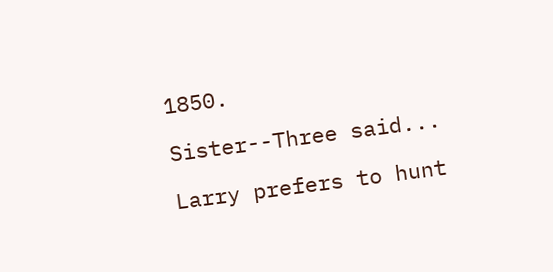1850.

Sister--Three said...

Larry prefers to hunt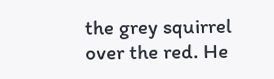the grey squirrel over the red. He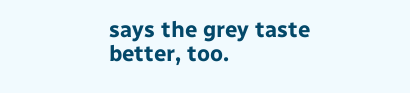says the grey taste better, too.